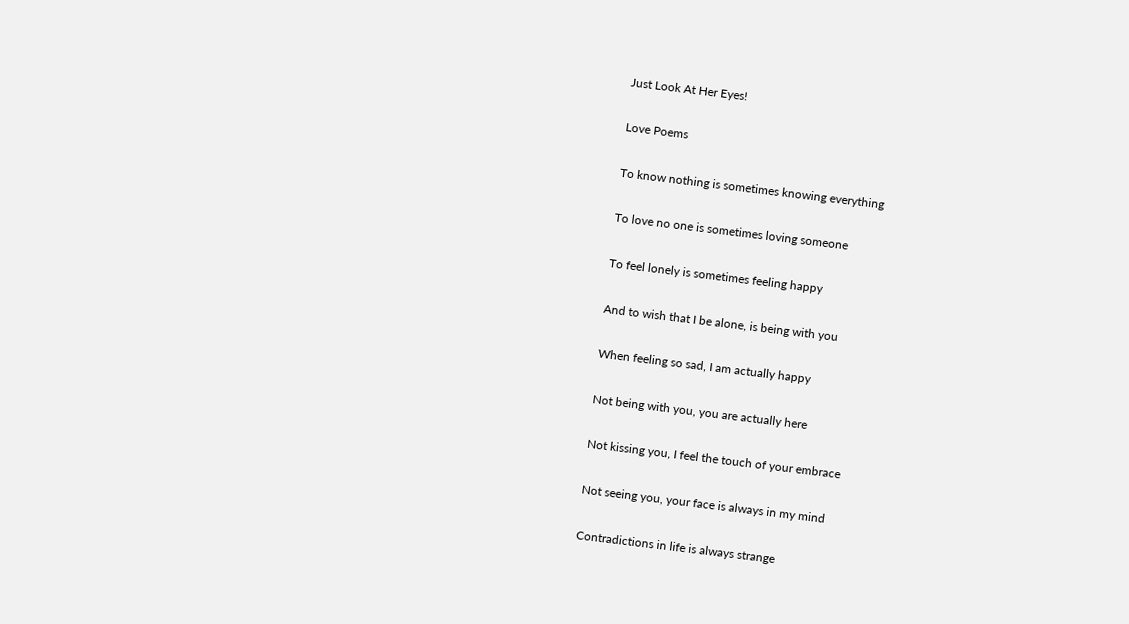Just Look At Her Eyes!

Love Poems

To know nothing is sometimes knowing everything

To love no one is sometimes loving someone

To feel lonely is sometimes feeling happy

And to wish that I be alone, is being with you

When feeling so sad, I am actually happy

Not being with you, you are actually here

Not kissing you, I feel the touch of your embrace

Not seeing you, your face is always in my mind

Contradictions in life is always strange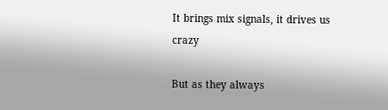It brings mix signals, it drives us crazy

But as they always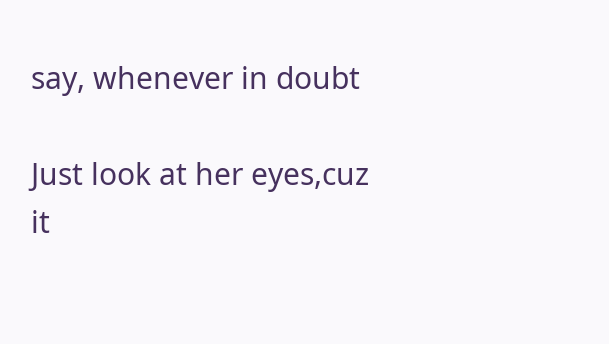say, whenever in doubt

Just look at her eyes,cuz it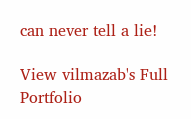can never tell a lie!

View vilmazab's Full Portfolio